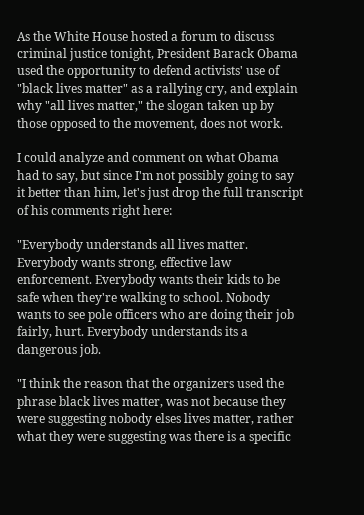As the White House hosted a forum to discuss criminal justice tonight, President Barack Obama used the opportunity to defend activists' use of "black lives matter" as a rallying cry, and explain why "all lives matter," the slogan taken up by those opposed to the movement, does not work.

I could analyze and comment on what Obama had to say, but since I'm not possibly going to say it better than him, let's just drop the full transcript of his comments right here:

"Everybody understands all lives matter. Everybody wants strong, effective law enforcement. Everybody wants their kids to be safe when they're walking to school. Nobody wants to see pole officers who are doing their job fairly, hurt. Everybody understands its a dangerous job.

"I think the reason that the organizers used the phrase black lives matter, was not because they were suggesting nobody elses lives matter, rather what they were suggesting was there is a specific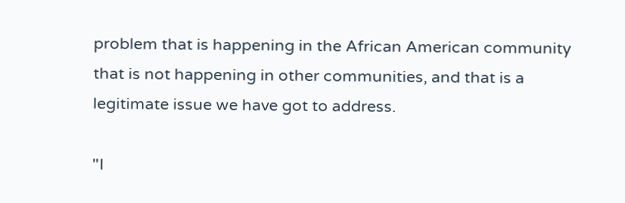problem that is happening in the African American community that is not happening in other communities, and that is a legitimate issue we have got to address.

"I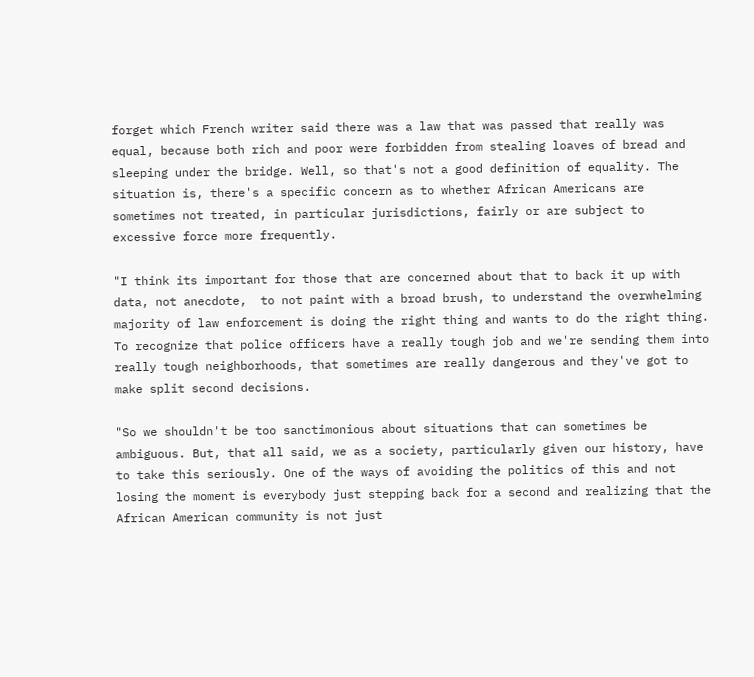forget which French writer said there was a law that was passed that really was equal, because both rich and poor were forbidden from stealing loaves of bread and sleeping under the bridge. Well, so that's not a good definition of equality. The situation is, there's a specific concern as to whether African Americans are sometimes not treated, in particular jurisdictions, fairly or are subject to excessive force more frequently.

"I think its important for those that are concerned about that to back it up with data, not anecdote,  to not paint with a broad brush, to understand the overwhelming majority of law enforcement is doing the right thing and wants to do the right thing. To recognize that police officers have a really tough job and we're sending them into really tough neighborhoods, that sometimes are really dangerous and they've got to make split second decisions.

"So we shouldn't be too sanctimonious about situations that can sometimes be ambiguous. But, that all said, we as a society, particularly given our history, have to take this seriously. One of the ways of avoiding the politics of this and not losing the moment is everybody just stepping back for a second and realizing that the African American community is not just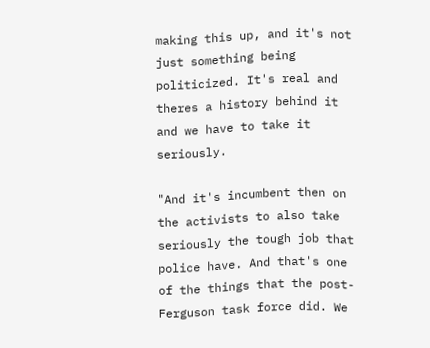making this up, and it's not just something being politicized. It's real and theres a history behind it and we have to take it seriously.

"And it's incumbent then on the activists to also take seriously the tough job that police have. And that's one of the things that the post-Ferguson task force did. We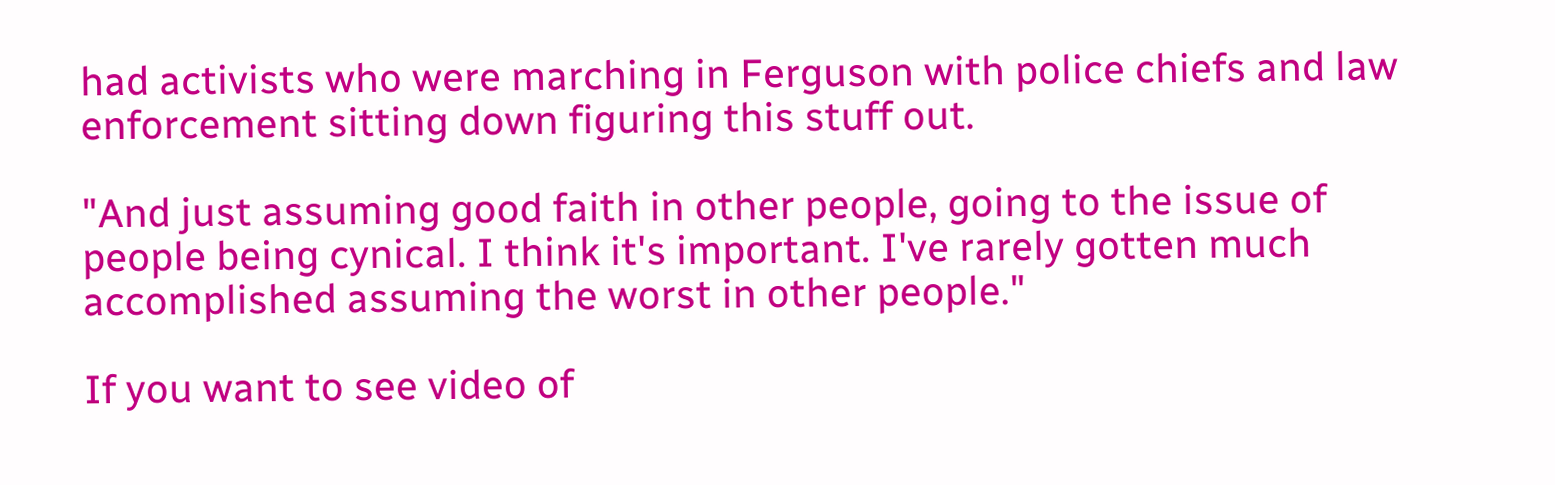had activists who were marching in Ferguson with police chiefs and law enforcement sitting down figuring this stuff out.

"And just assuming good faith in other people, going to the issue of people being cynical. I think it's important. I've rarely gotten much accomplished assuming the worst in other people."

If you want to see video of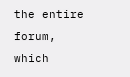the entire forum, which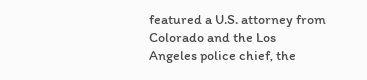featured a U.S. attorney from Colorado and the Los Angeles police chief, the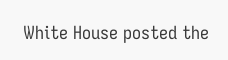White House posted the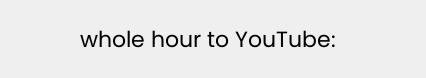whole hour to YouTube: